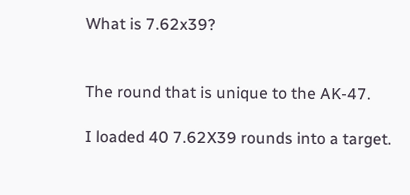What is 7.62x39?


The round that is unique to the AK-47.

I loaded 40 7.62X39 rounds into a target.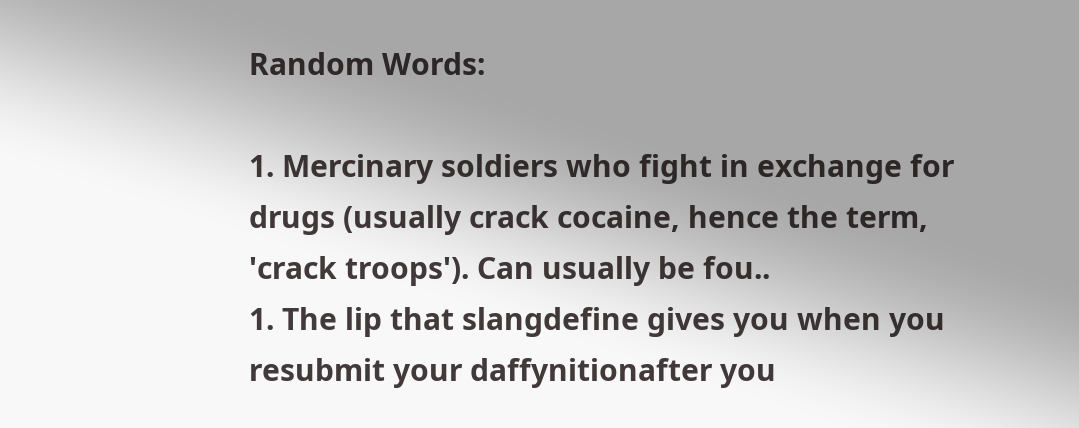Random Words:

1. Mercinary soldiers who fight in exchange for drugs (usually crack cocaine, hence the term, 'crack troops'). Can usually be fou..
1. The lip that slangdefine gives you when you resubmit your daffynitionafter you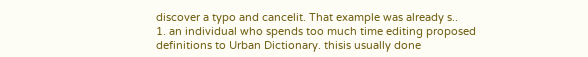discover a typo and cancelit. That example was already s..
1. an individual who spends too much time editing proposed definitions to Urban Dictionary. thisis usually done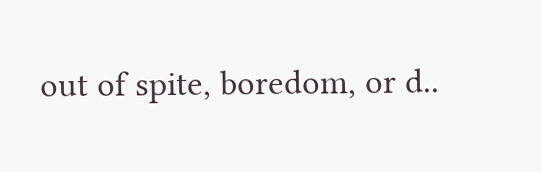out of spite, boredom, or d..